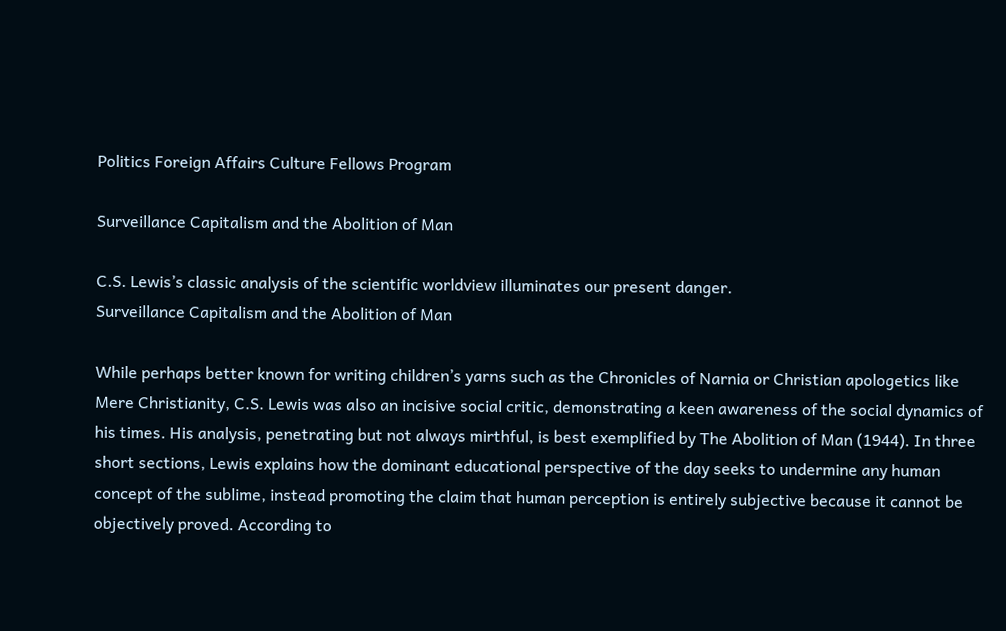Politics Foreign Affairs Culture Fellows Program

Surveillance Capitalism and the Abolition of Man

C.S. Lewis’s classic analysis of the scientific worldview illuminates our present danger.
Surveillance Capitalism and the Abolition of Man

While perhaps better known for writing children’s yarns such as the Chronicles of Narnia or Christian apologetics like Mere Christianity, C.S. Lewis was also an incisive social critic, demonstrating a keen awareness of the social dynamics of his times. His analysis, penetrating but not always mirthful, is best exemplified by The Abolition of Man (1944). In three short sections, Lewis explains how the dominant educational perspective of the day seeks to undermine any human concept of the sublime, instead promoting the claim that human perception is entirely subjective because it cannot be objectively proved. According to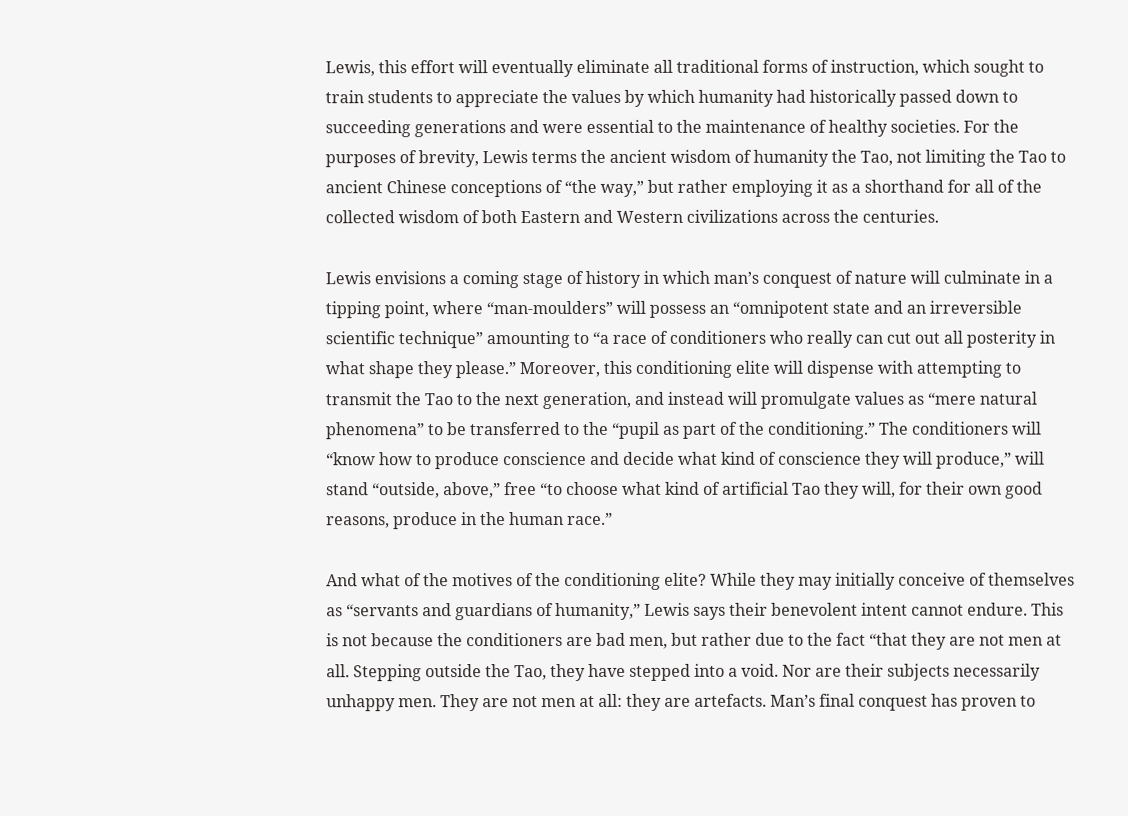Lewis, this effort will eventually eliminate all traditional forms of instruction, which sought to train students to appreciate the values by which humanity had historically passed down to succeeding generations and were essential to the maintenance of healthy societies. For the purposes of brevity, Lewis terms the ancient wisdom of humanity the Tao, not limiting the Tao to ancient Chinese conceptions of “the way,” but rather employing it as a shorthand for all of the collected wisdom of both Eastern and Western civilizations across the centuries.

Lewis envisions a coming stage of history in which man’s conquest of nature will culminate in a tipping point, where “man-moulders” will possess an “omnipotent state and an irreversible scientific technique” amounting to “a race of conditioners who really can cut out all posterity in what shape they please.” Moreover, this conditioning elite will dispense with attempting to transmit the Tao to the next generation, and instead will promulgate values as “mere natural phenomena” to be transferred to the “pupil as part of the conditioning.” The conditioners will “know how to produce conscience and decide what kind of conscience they will produce,” will stand “outside, above,” free “to choose what kind of artificial Tao they will, for their own good reasons, produce in the human race.”

And what of the motives of the conditioning elite? While they may initially conceive of themselves as “servants and guardians of humanity,” Lewis says their benevolent intent cannot endure. This is not because the conditioners are bad men, but rather due to the fact “that they are not men at all. Stepping outside the Tao, they have stepped into a void. Nor are their subjects necessarily unhappy men. They are not men at all: they are artefacts. Man’s final conquest has proven to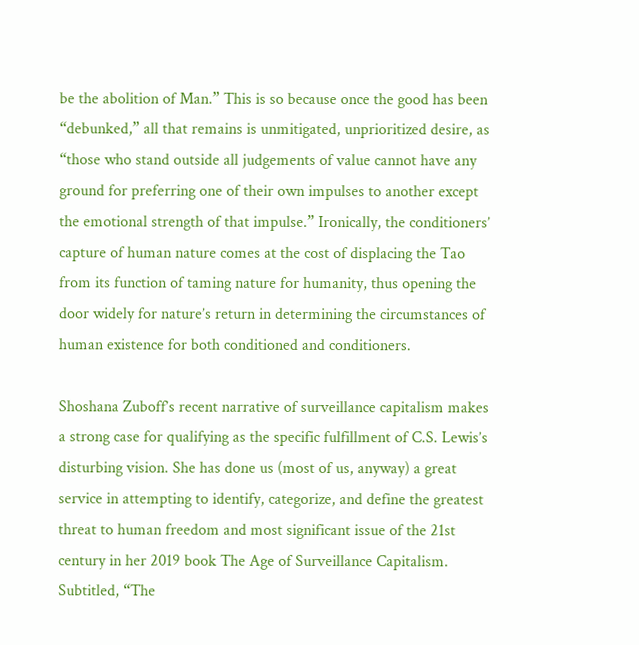be the abolition of Man.” This is so because once the good has been “debunked,” all that remains is unmitigated, unprioritized desire, as “those who stand outside all judgements of value cannot have any ground for preferring one of their own impulses to another except the emotional strength of that impulse.” Ironically, the conditioners’ capture of human nature comes at the cost of displacing the Tao from its function of taming nature for humanity, thus opening the door widely for nature’s return in determining the circumstances of human existence for both conditioned and conditioners.

Shoshana Zuboff’s recent narrative of surveillance capitalism makes a strong case for qualifying as the specific fulfillment of C.S. Lewis’s disturbing vision. She has done us (most of us, anyway) a great service in attempting to identify, categorize, and define the greatest threat to human freedom and most significant issue of the 21st century in her 2019 book The Age of Surveillance Capitalism. Subtitled, “The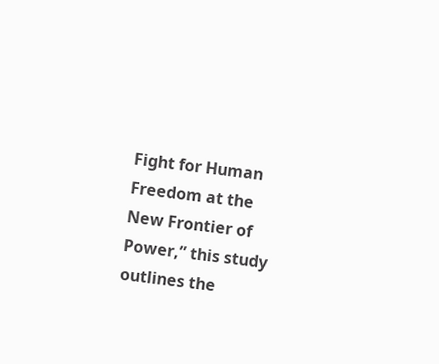Fight for Human Freedom at the New Frontier of Power,” this study outlines the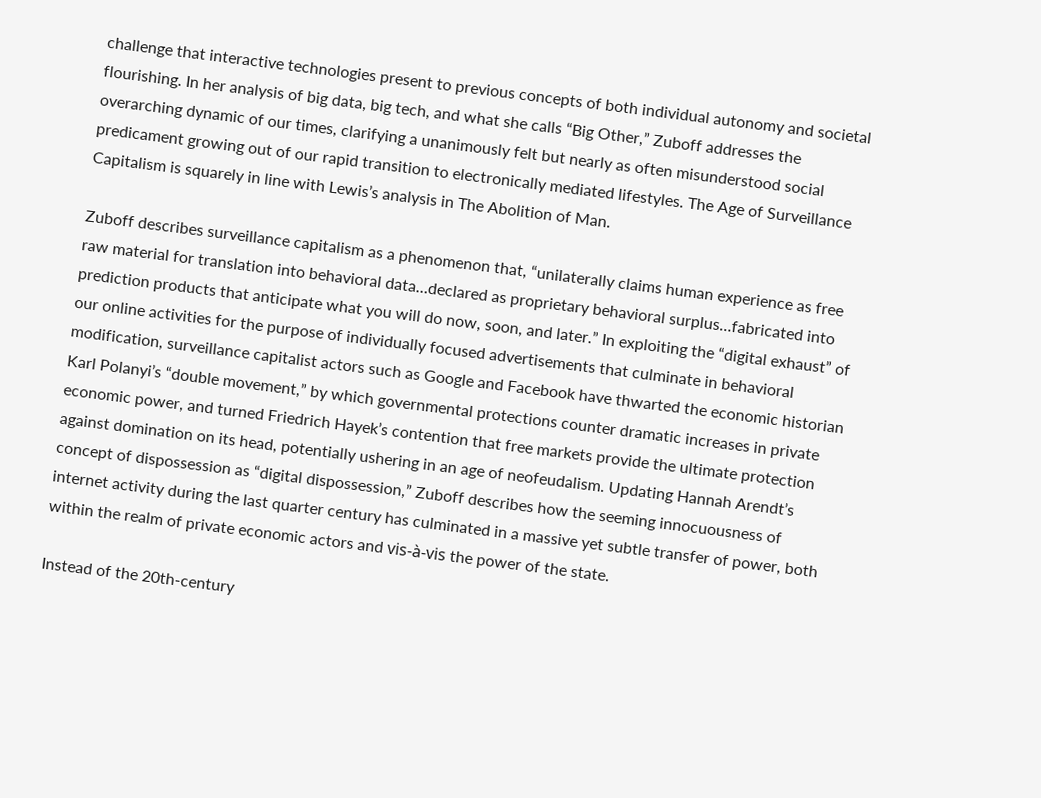challenge that interactive technologies present to previous concepts of both individual autonomy and societal flourishing. In her analysis of big data, big tech, and what she calls “Big Other,” Zuboff addresses the overarching dynamic of our times, clarifying a unanimously felt but nearly as often misunderstood social predicament growing out of our rapid transition to electronically mediated lifestyles. The Age of Surveillance Capitalism is squarely in line with Lewis’s analysis in The Abolition of Man.

Zuboff describes surveillance capitalism as a phenomenon that, “unilaterally claims human experience as free raw material for translation into behavioral data…declared as proprietary behavioral surplus…fabricated into prediction products that anticipate what you will do now, soon, and later.” In exploiting the “digital exhaust” of our online activities for the purpose of individually focused advertisements that culminate in behavioral modification, surveillance capitalist actors such as Google and Facebook have thwarted the economic historian Karl Polanyi’s “double movement,” by which governmental protections counter dramatic increases in private economic power, and turned Friedrich Hayek’s contention that free markets provide the ultimate protection against domination on its head, potentially ushering in an age of neofeudalism. Updating Hannah Arendt’s concept of dispossession as “digital dispossession,” Zuboff describes how the seeming innocuousness of internet activity during the last quarter century has culminated in a massive yet subtle transfer of power, both within the realm of private economic actors and vis-à-vis the power of the state.

Instead of the 20th-century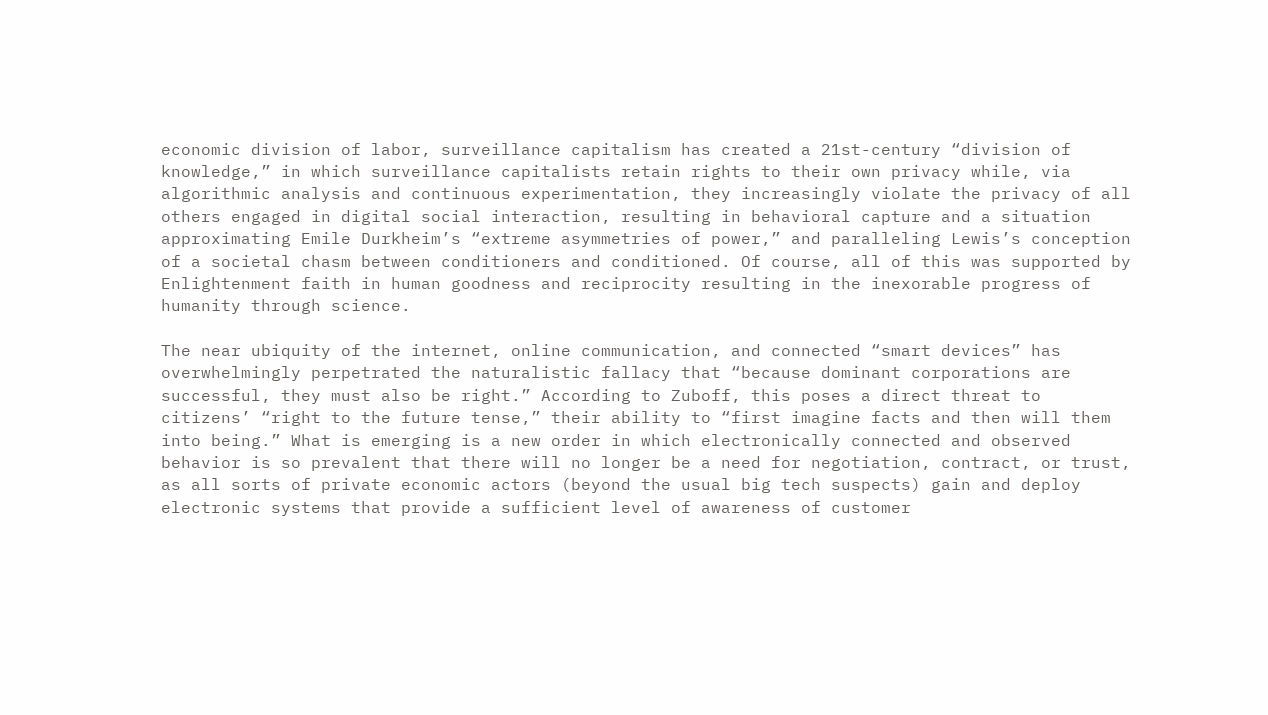economic division of labor, surveillance capitalism has created a 21st-century “division of knowledge,” in which surveillance capitalists retain rights to their own privacy while, via algorithmic analysis and continuous experimentation, they increasingly violate the privacy of all others engaged in digital social interaction, resulting in behavioral capture and a situation approximating Emile Durkheim’s “extreme asymmetries of power,” and paralleling Lewis’s conception of a societal chasm between conditioners and conditioned. Of course, all of this was supported by Enlightenment faith in human goodness and reciprocity resulting in the inexorable progress of humanity through science.

The near ubiquity of the internet, online communication, and connected “smart devices” has overwhelmingly perpetrated the naturalistic fallacy that “because dominant corporations are successful, they must also be right.” According to Zuboff, this poses a direct threat to citizens’ “right to the future tense,” their ability to “first imagine facts and then will them into being.” What is emerging is a new order in which electronically connected and observed behavior is so prevalent that there will no longer be a need for negotiation, contract, or trust, as all sorts of private economic actors (beyond the usual big tech suspects) gain and deploy electronic systems that provide a sufficient level of awareness of customer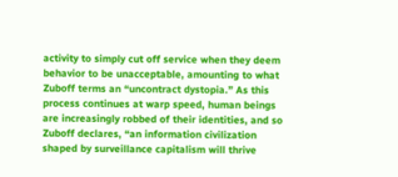activity to simply cut off service when they deem behavior to be unacceptable, amounting to what Zuboff terms an “uncontract dystopia.” As this process continues at warp speed, human beings are increasingly robbed of their identities, and so Zuboff declares, “an information civilization shaped by surveillance capitalism will thrive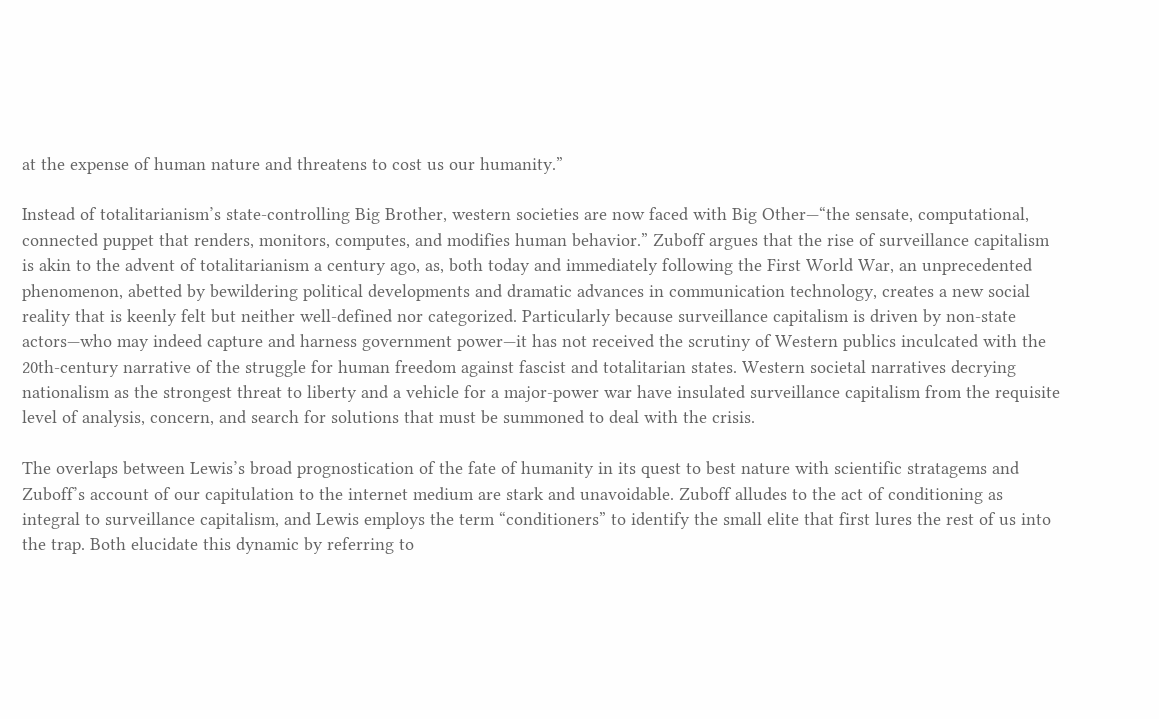at the expense of human nature and threatens to cost us our humanity.”

Instead of totalitarianism’s state-controlling Big Brother, western societies are now faced with Big Other—“the sensate, computational, connected puppet that renders, monitors, computes, and modifies human behavior.” Zuboff argues that the rise of surveillance capitalism is akin to the advent of totalitarianism a century ago, as, both today and immediately following the First World War, an unprecedented phenomenon, abetted by bewildering political developments and dramatic advances in communication technology, creates a new social reality that is keenly felt but neither well-defined nor categorized. Particularly because surveillance capitalism is driven by non-state actors—who may indeed capture and harness government power—it has not received the scrutiny of Western publics inculcated with the 20th-century narrative of the struggle for human freedom against fascist and totalitarian states. Western societal narratives decrying nationalism as the strongest threat to liberty and a vehicle for a major-power war have insulated surveillance capitalism from the requisite level of analysis, concern, and search for solutions that must be summoned to deal with the crisis.

The overlaps between Lewis’s broad prognostication of the fate of humanity in its quest to best nature with scientific stratagems and Zuboff’s account of our capitulation to the internet medium are stark and unavoidable. Zuboff alludes to the act of conditioning as integral to surveillance capitalism, and Lewis employs the term “conditioners” to identify the small elite that first lures the rest of us into the trap. Both elucidate this dynamic by referring to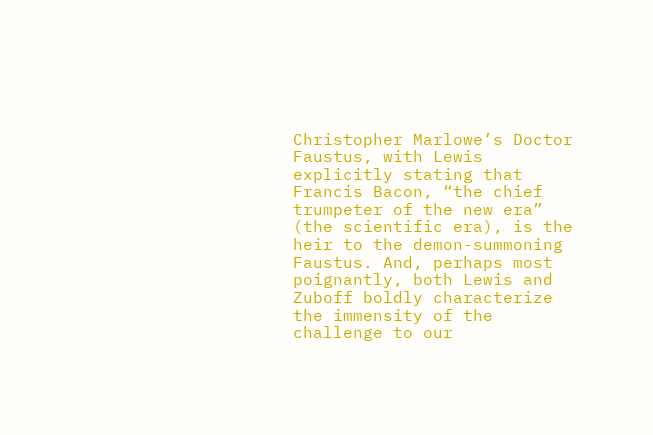Christopher Marlowe’s Doctor Faustus, with Lewis explicitly stating that Francis Bacon, “the chief trumpeter of the new era” (the scientific era), is the heir to the demon-summoning Faustus. And, perhaps most poignantly, both Lewis and Zuboff boldly characterize the immensity of the challenge to our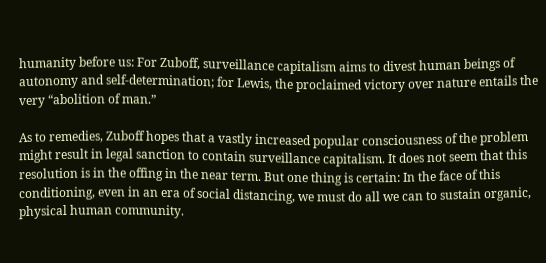humanity before us: For Zuboff, surveillance capitalism aims to divest human beings of autonomy and self-determination; for Lewis, the proclaimed victory over nature entails the very “abolition of man.”

As to remedies, Zuboff hopes that a vastly increased popular consciousness of the problem might result in legal sanction to contain surveillance capitalism. It does not seem that this resolution is in the offing in the near term. But one thing is certain: In the face of this conditioning, even in an era of social distancing, we must do all we can to sustain organic, physical human community.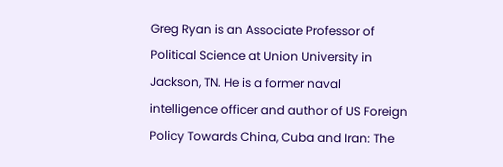Greg Ryan is an Associate Professor of Political Science at Union University in Jackson, TN. He is a former naval intelligence officer and author of US Foreign Policy Towards China, Cuba and Iran: The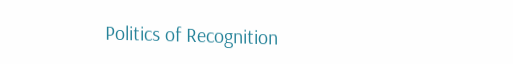Politics of Recognition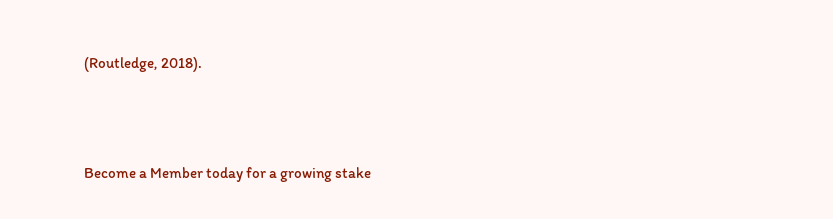(Routledge, 2018).



Become a Member today for a growing stake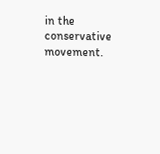in the conservative movement.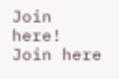Join here!
Join here